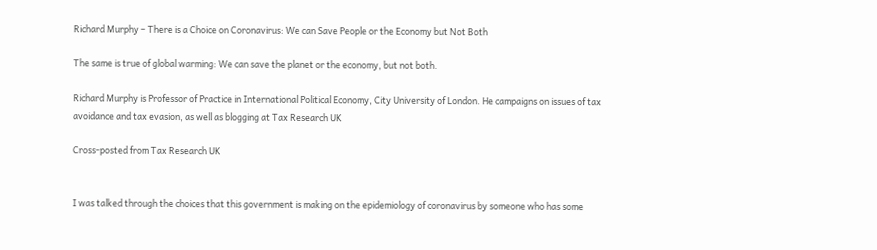Richard Murphy – There is a Choice on Coronavirus: We can Save People or the Economy but Not Both

The same is true of global warming: We can save the planet or the economy, but not both.

Richard Murphy is Professor of Practice in International Political Economy, City University of London. He campaigns on issues of tax avoidance and tax evasion, as well as blogging at Tax Research UK

Cross-posted from Tax Research UK


I was talked through the choices that this government is making on the epidemiology of coronavirus by someone who has some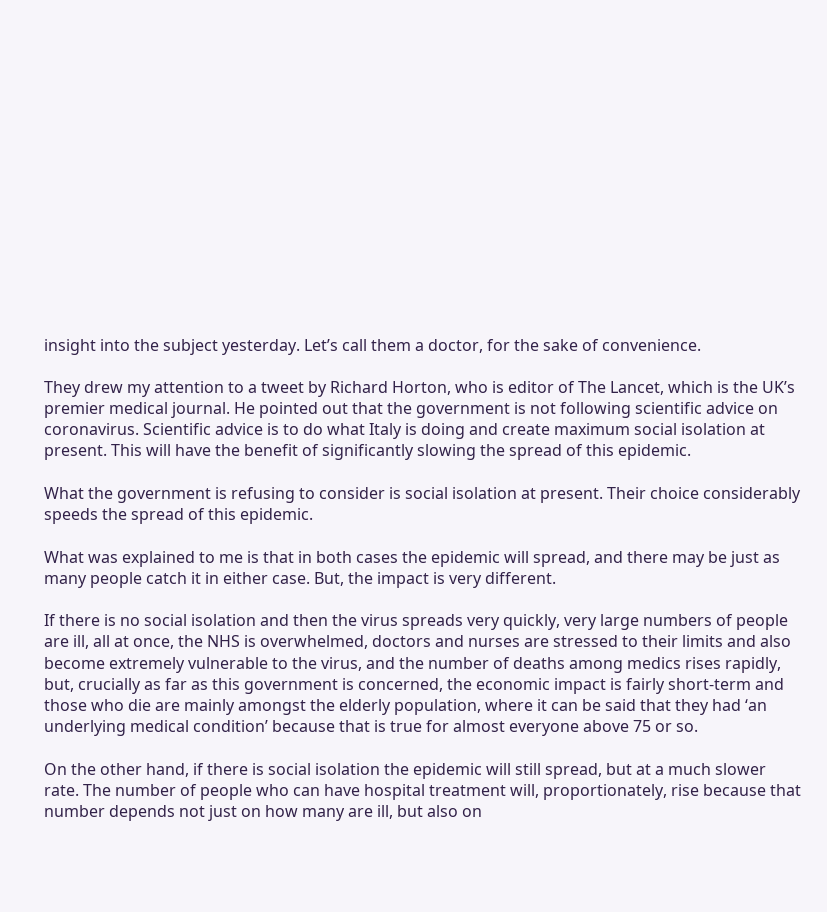insight into the subject yesterday. Let’s call them a doctor, for the sake of convenience.

They drew my attention to a tweet by Richard Horton, who is editor of The Lancet, which is the UK’s premier medical journal. He pointed out that the government is not following scientific advice on coronavirus. Scientific advice is to do what Italy is doing and create maximum social isolation at present. This will have the benefit of significantly slowing the spread of this epidemic.

What the government is refusing to consider is social isolation at present. Their choice considerably speeds the spread of this epidemic.

What was explained to me is that in both cases the epidemic will spread, and there may be just as many people catch it in either case. But, the impact is very different.

If there is no social isolation and then the virus spreads very quickly, very large numbers of people are ill, all at once, the NHS is overwhelmed, doctors and nurses are stressed to their limits and also become extremely vulnerable to the virus, and the number of deaths among medics rises rapidly, but, crucially as far as this government is concerned, the economic impact is fairly short-term and those who die are mainly amongst the elderly population, where it can be said that they had ‘an underlying medical condition’ because that is true for almost everyone above 75 or so.

On the other hand, if there is social isolation the epidemic will still spread, but at a much slower rate. The number of people who can have hospital treatment will, proportionately, rise because that number depends not just on how many are ill, but also on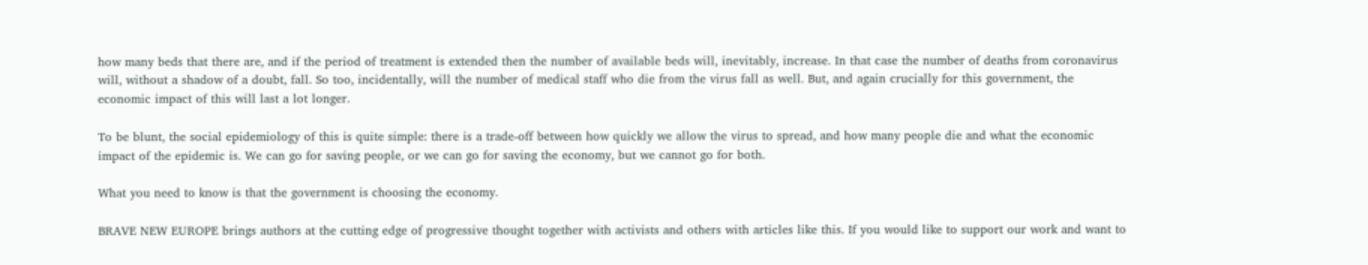how many beds that there are, and if the period of treatment is extended then the number of available beds will, inevitably, increase. In that case the number of deaths from coronavirus will, without a shadow of a doubt, fall. So too, incidentally, will the number of medical staff who die from the virus fall as well. But, and again crucially for this government, the economic impact of this will last a lot longer.

To be blunt, the social epidemiology of this is quite simple: there is a trade-off between how quickly we allow the virus to spread, and how many people die and what the economic impact of the epidemic is. We can go for saving people, or we can go for saving the economy, but we cannot go for both.

What you need to know is that the government is choosing the economy.

BRAVE NEW EUROPE brings authors at the cutting edge of progressive thought together with activists and others with articles like this. If you would like to support our work and want to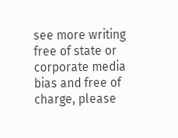see more writing free of state or corporate media bias and free of charge, please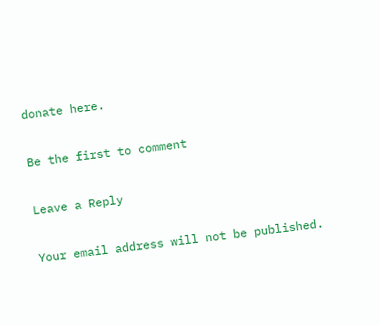donate here.

Be the first to comment

Leave a Reply

Your email address will not be published.